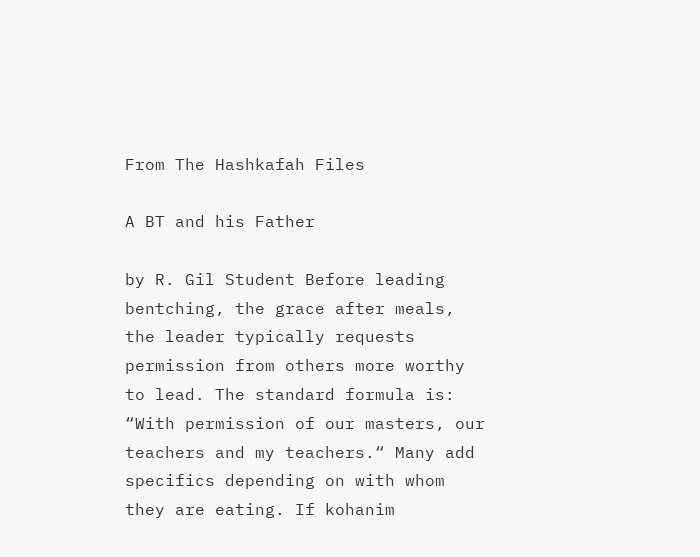From The Hashkafah Files

A BT and his Father

by R. Gil Student Before leading bentching, the grace after meals, the leader typically requests permission from others more worthy to lead. The standard formula is: “With permission of our masters, our teachers and my teachers.“ Many add specifics depending on with whom they are eating. If kohanim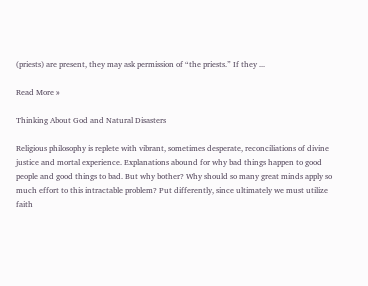(priests) are present, they may ask permission of “the priests.” If they ...

Read More »

Thinking About God and Natural Disasters

Religious philosophy is replete with vibrant, sometimes desperate, reconciliations of divine justice and mortal experience. Explanations abound for why bad things happen to good people and good things to bad. But why bother? Why should so many great minds apply so much effort to this intractable problem? Put differently, since ultimately we must utilize faith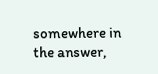somewhere in the answer,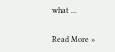what ...

Read More »